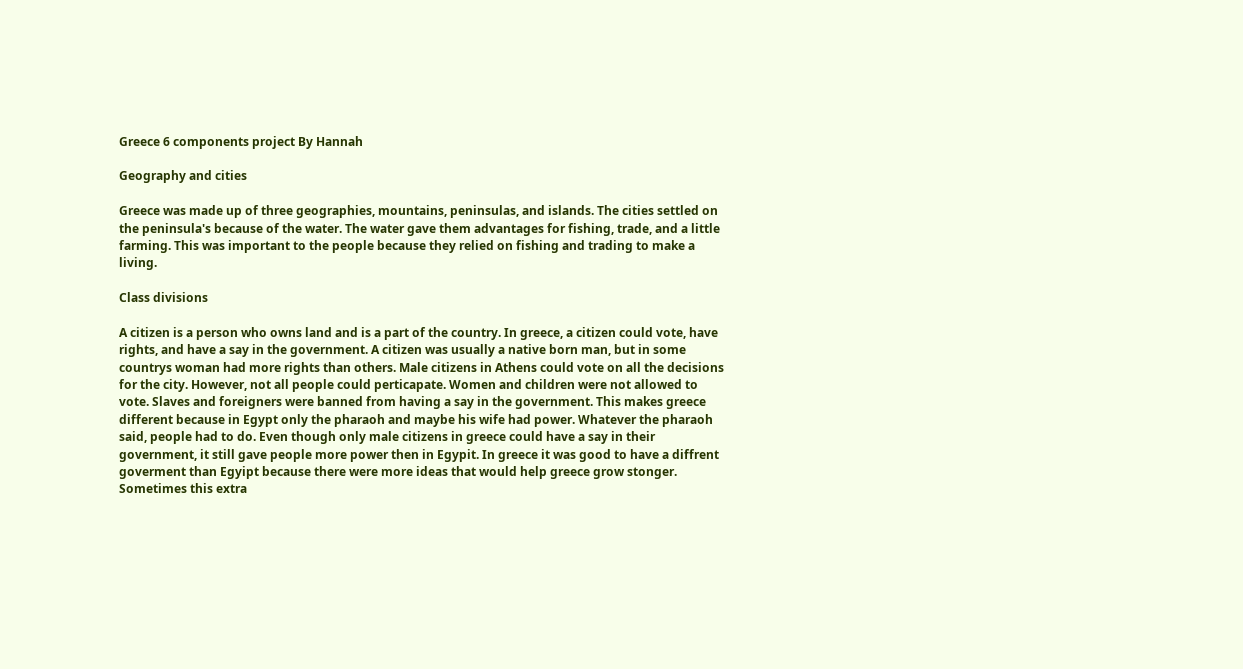Greece 6 components project By Hannah

Geography and cities

Greece was made up of three geographies, mountains, peninsulas, and islands. The cities settled on the peninsula's because of the water. The water gave them advantages for fishing, trade, and a little farming. This was important to the people because they relied on fishing and trading to make a living.

Class divisions

A citizen is a person who owns land and is a part of the country. In greece, a citizen could vote, have rights, and have a say in the government. A citizen was usually a native born man, but in some countrys woman had more rights than others. Male citizens in Athens could vote on all the decisions for the city. However, not all people could perticapate. Women and children were not allowed to vote. Slaves and foreigners were banned from having a say in the government. This makes greece different because in Egypt only the pharaoh and maybe his wife had power. Whatever the pharaoh said, people had to do. Even though only male citizens in greece could have a say in their government, it still gave people more power then in Egypit. In greece it was good to have a diffrent goverment than Egyipt because there were more ideas that would help greece grow stonger. Sometimes this extra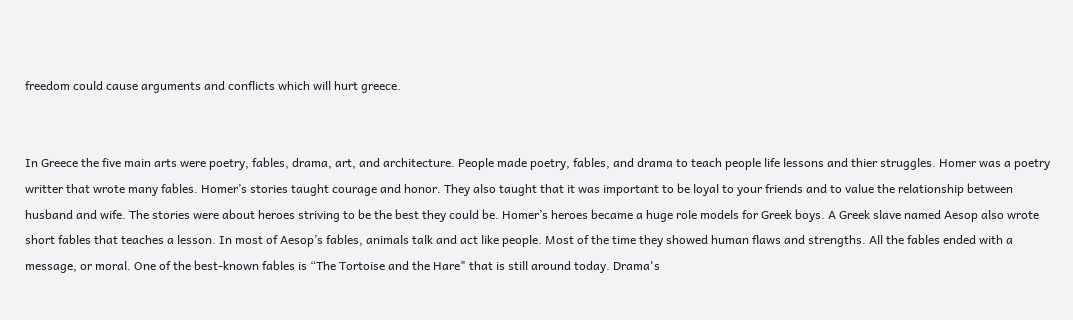freedom could cause arguments and conflicts which will hurt greece.


In Greece the five main arts were poetry, fables, drama, art, and architecture. People made poetry, fables, and drama to teach people life lessons and thier struggles. Homer was a poetry writter that wrote many fables. Homer’s stories taught courage and honor. They also taught that it was important to be loyal to your friends and to value the relationship between husband and wife. The stories were about heroes striving to be the best they could be. Homer’s heroes became a huge role models for Greek boys. A Greek slave named Aesop also wrote short fables that teaches a lesson. In most of Aesop’s fables, animals talk and act like people. Most of the time they showed human flaws and strengths. All the fables ended with a message, or moral. One of the best-known fables is “The Tortoise and the Hare" that is still around today. Drama's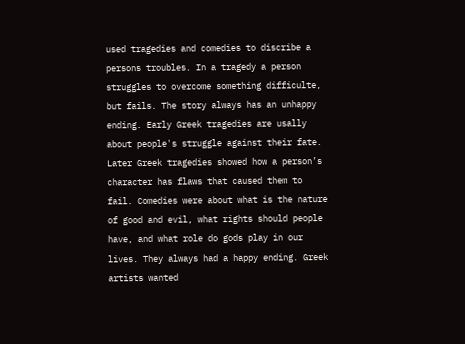used tragedies and comedies to discribe a persons troubles. In a tragedy a person struggles to overcome something difficulte, but fails. The story always has an unhappy ending. Early Greek tragedies are usally about people's struggle against their fate. Later Greek tragedies showed how a person’s character has flaws that caused them to fail. Comedies were about what is the nature of good and evil, what rights should people have, and what role do gods play in our lives. They always had a happy ending. Greek artists wanted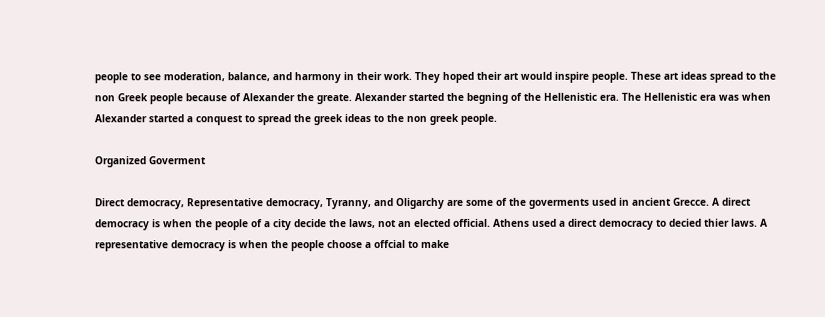people to see moderation, balance, and harmony in their work. They hoped their art would inspire people. These art ideas spread to the non Greek people because of Alexander the greate. Alexander started the begning of the Hellenistic era. The Hellenistic era was when Alexander started a conquest to spread the greek ideas to the non greek people.

Organized Goverment

Direct democracy, Representative democracy, Tyranny, and Oligarchy are some of the goverments used in ancient Grecce. A direct democracy is when the people of a city decide the laws, not an elected official. Athens used a direct democracy to decied thier laws. A representative democracy is when the people choose a offcial to make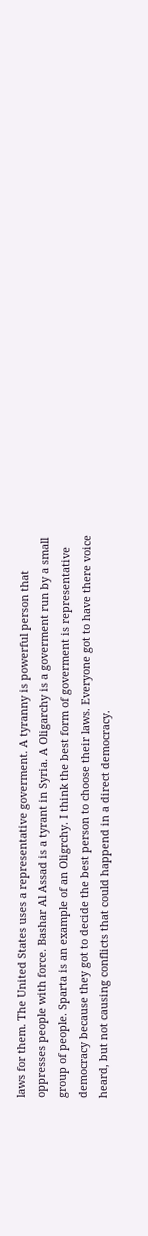laws for them. The United States uses a representative goverment. A tyranny is powerful person that oppresses people with force. Bashar Al Assad is a tyrant in Syria. A Oligarchy is a goverment run by a small group of people. Sparta is an example of an Oligrchy. I think the best form of goverment is representative democracy because they got to decide the best person to choose their laws. Everyone got to have there voice heard, but not causing conflicts that could happend in a direct democracy.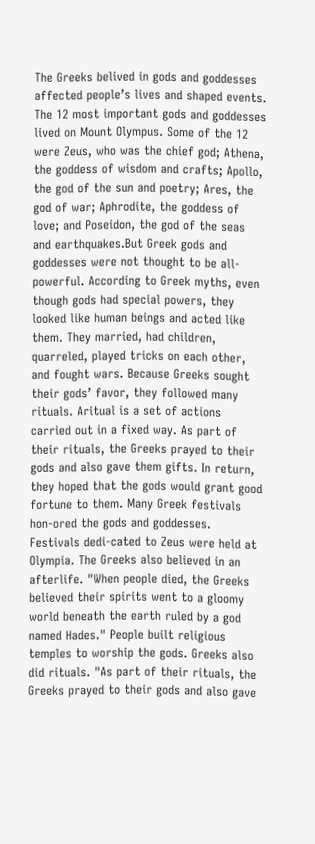The Greeks belived in gods and goddesses affected people’s lives and shaped events. The 12 most important gods and goddesses lived on Mount Olympus. Some of the 12 were Zeus, who was the chief god; Athena, the goddess of wisdom and crafts; Apollo, the god of the sun and poetry; Ares, the god of war; Aphrodite, the goddess of love; and Poseidon, the god of the seas and earthquakes.But Greek gods and goddesses were not thought to be all-powerful. According to Greek myths, even though gods had special powers, they looked like human beings and acted like them. They married, had children, quarreled, played tricks on each other, and fought wars. Because Greeks sought their gods’ favor, they followed many rituals. Aritual is a set of actions carried out in a fixed way. As part of their rituals, the Greeks prayed to their gods and also gave them gifts. In return, they hoped that the gods would grant good fortune to them. Many Greek festivals hon-ored the gods and goddesses. Festivals dedi-cated to Zeus were held at Olympia. The Greeks also believed in an afterlife. "When people died, the Greeks believed their spirits went to a gloomy world beneath the earth ruled by a god named Hades." People built religious temples to worship the gods. Greeks also did rituals. "As part of their rituals, the Greeks prayed to their gods and also gave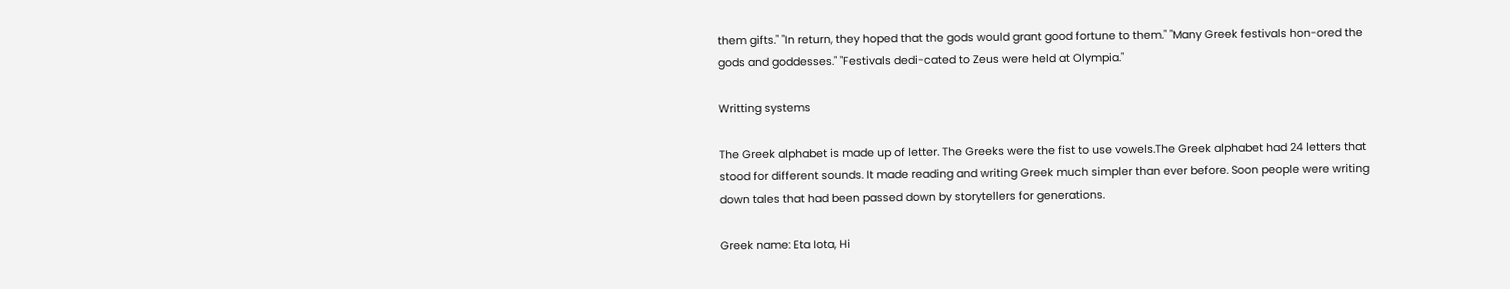them gifts." "In return, they hoped that the gods would grant good fortune to them." "Many Greek festivals hon-ored the gods and goddesses." "Festivals dedi-cated to Zeus were held at Olympia."

Writting systems

The Greek alphabet is made up of letter. The Greeks were the fist to use vowels.The Greek alphabet had 24 letters that stood for different sounds. It made reading and writing Greek much simpler than ever before. Soon people were writing down tales that had been passed down by storytellers for generations.

Greek name: Eta Iota, Hi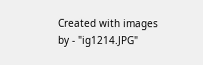Created with images by - "ig1214.JPG"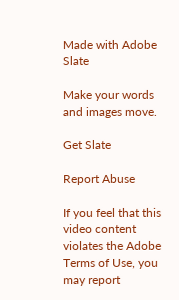Made with Adobe Slate

Make your words and images move.

Get Slate

Report Abuse

If you feel that this video content violates the Adobe Terms of Use, you may report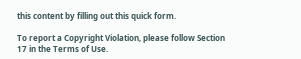this content by filling out this quick form.

To report a Copyright Violation, please follow Section 17 in the Terms of Use.